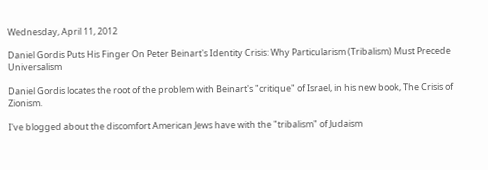Wednesday, April 11, 2012

Daniel Gordis Puts His Finger On Peter Beinart's Identity Crisis: Why Particularism (Tribalism) Must Precede Universalism

Daniel Gordis locates the root of the problem with Beinart's "critique" of Israel, in his new book, The Crisis of Zionism.

I've blogged about the discomfort American Jews have with the "tribalism" of Judaism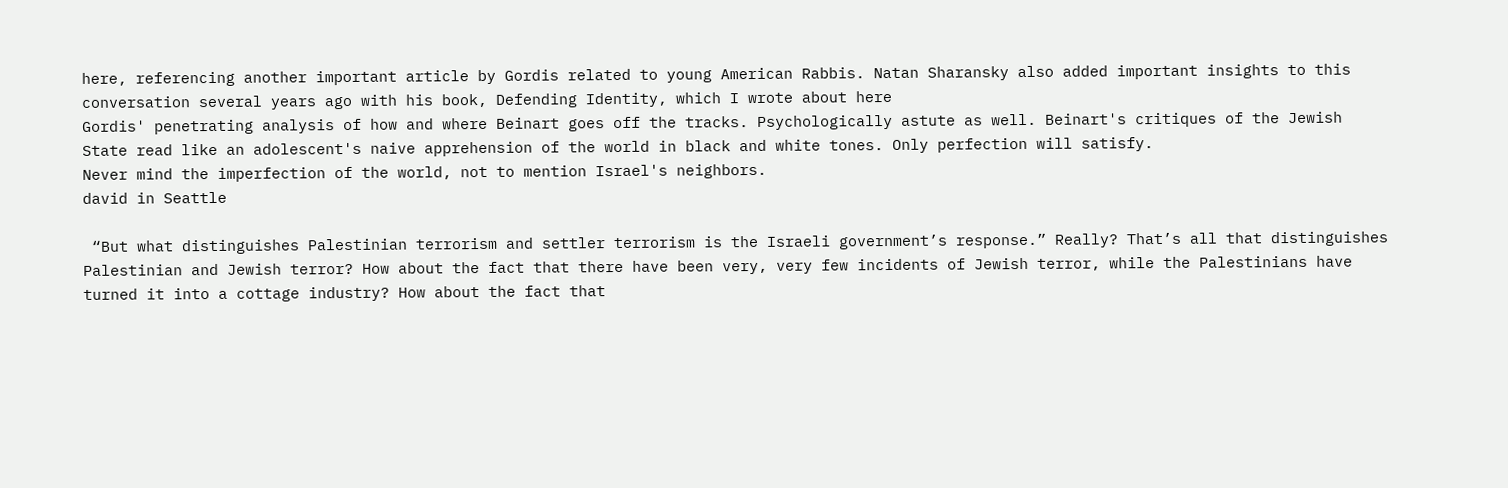here, referencing another important article by Gordis related to young American Rabbis. Natan Sharansky also added important insights to this conversation several years ago with his book, Defending Identity, which I wrote about here
Gordis' penetrating analysis of how and where Beinart goes off the tracks. Psychologically astute as well. Beinart's critiques of the Jewish State read like an adolescent's naive apprehension of the world in black and white tones. Only perfection will satisfy.
Never mind the imperfection of the world, not to mention Israel's neighbors.
david in Seattle

 “But what distinguishes Palestinian terrorism and settler terrorism is the Israeli government’s response.” Really? That’s all that distinguishes Palestinian and Jewish terror? How about the fact that there have been very, very few incidents of Jewish terror, while the Palestinians have turned it into a cottage industry? How about the fact that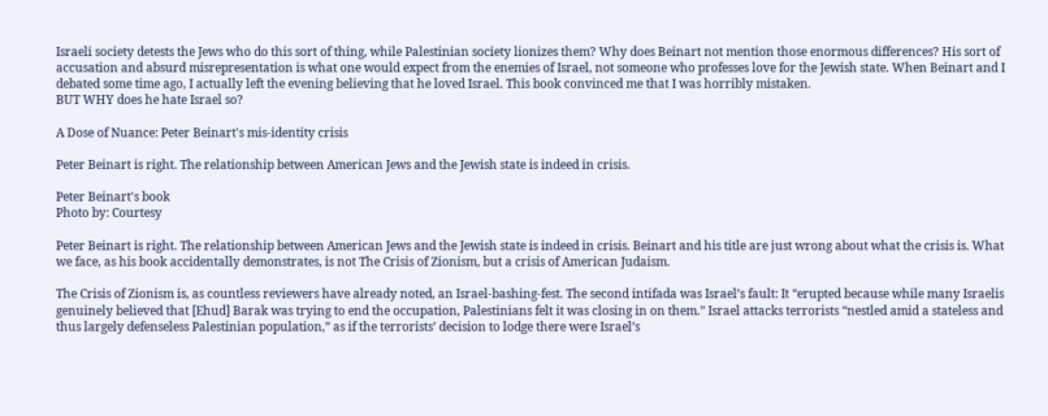Israeli society detests the Jews who do this sort of thing, while Palestinian society lionizes them? Why does Beinart not mention those enormous differences? His sort of accusation and absurd misrepresentation is what one would expect from the enemies of Israel, not someone who professes love for the Jewish state. When Beinart and I debated some time ago, I actually left the evening believing that he loved Israel. This book convinced me that I was horribly mistaken.
BUT WHY does he hate Israel so?

A Dose of Nuance: Peter Beinart's mis-identity crisis

Peter Beinart is right. The relationship between American Jews and the Jewish state is indeed in crisis.

Peter Beinart's book
Photo by: Courtesy

Peter Beinart is right. The relationship between American Jews and the Jewish state is indeed in crisis. Beinart and his title are just wrong about what the crisis is. What we face, as his book accidentally demonstrates, is not The Crisis of Zionism, but a crisis of American Judaism.

The Crisis of Zionism is, as countless reviewers have already noted, an Israel-bashing-fest. The second intifada was Israel’s fault: It “erupted because while many Israelis genuinely believed that [Ehud] Barak was trying to end the occupation, Palestinians felt it was closing in on them.” Israel attacks terrorists “nestled amid a stateless and thus largely defenseless Palestinian population,” as if the terrorists’ decision to lodge there were Israel’s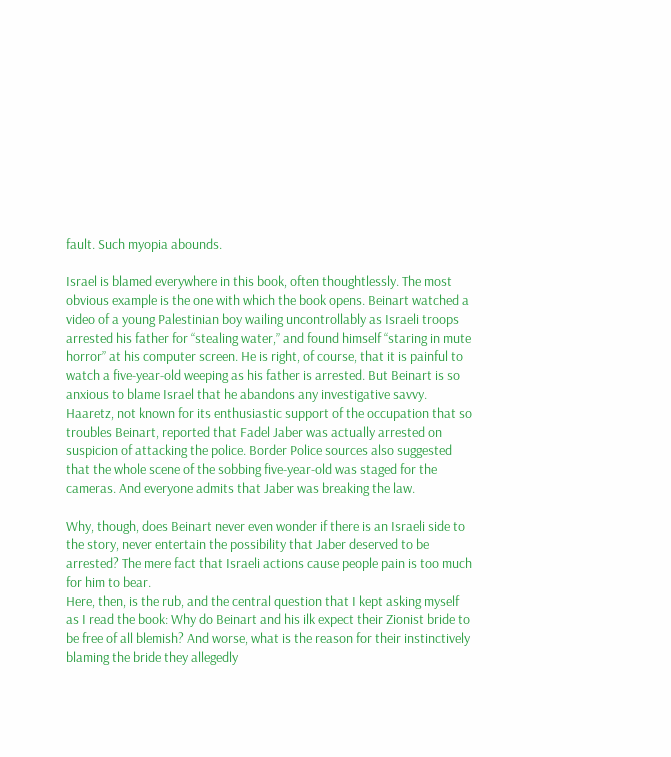fault. Such myopia abounds.

Israel is blamed everywhere in this book, often thoughtlessly. The most obvious example is the one with which the book opens. Beinart watched a video of a young Palestinian boy wailing uncontrollably as Israeli troops arrested his father for “stealing water,” and found himself “staring in mute horror” at his computer screen. He is right, of course, that it is painful to watch a five-year-old weeping as his father is arrested. But Beinart is so anxious to blame Israel that he abandons any investigative savvy. Haaretz, not known for its enthusiastic support of the occupation that so troubles Beinart, reported that Fadel Jaber was actually arrested on suspicion of attacking the police. Border Police sources also suggested that the whole scene of the sobbing five-year-old was staged for the cameras. And everyone admits that Jaber was breaking the law.

Why, though, does Beinart never even wonder if there is an Israeli side to the story, never entertain the possibility that Jaber deserved to be arrested? The mere fact that Israeli actions cause people pain is too much for him to bear.
Here, then, is the rub, and the central question that I kept asking myself as I read the book: Why do Beinart and his ilk expect their Zionist bride to be free of all blemish? And worse, what is the reason for their instinctively blaming the bride they allegedly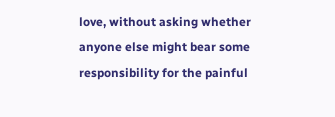love, without asking whether anyone else might bear some responsibility for the painful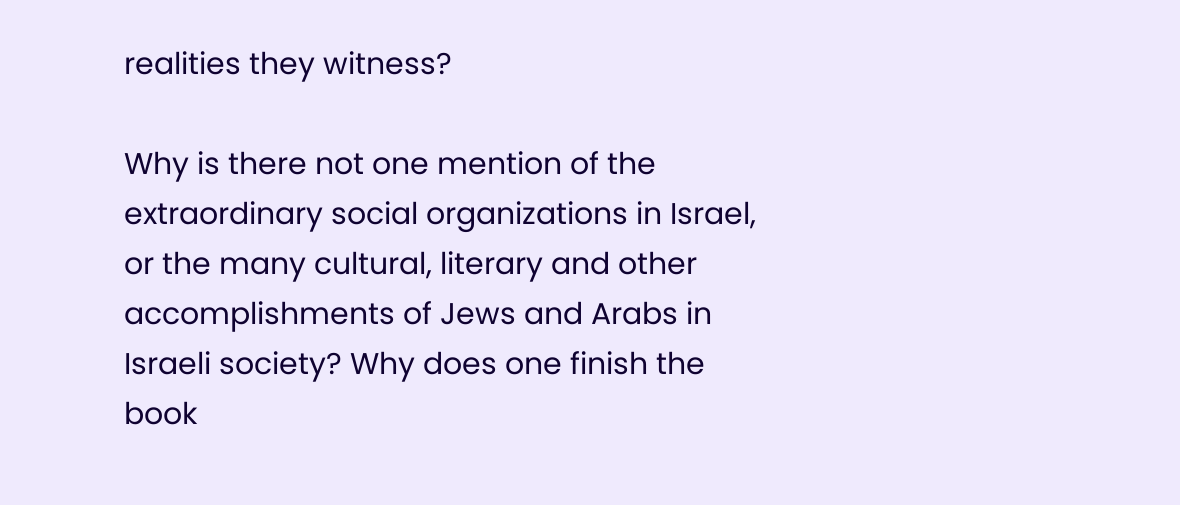realities they witness?

Why is there not one mention of the extraordinary social organizations in Israel, or the many cultural, literary and other accomplishments of Jews and Arabs in Israeli society? Why does one finish the book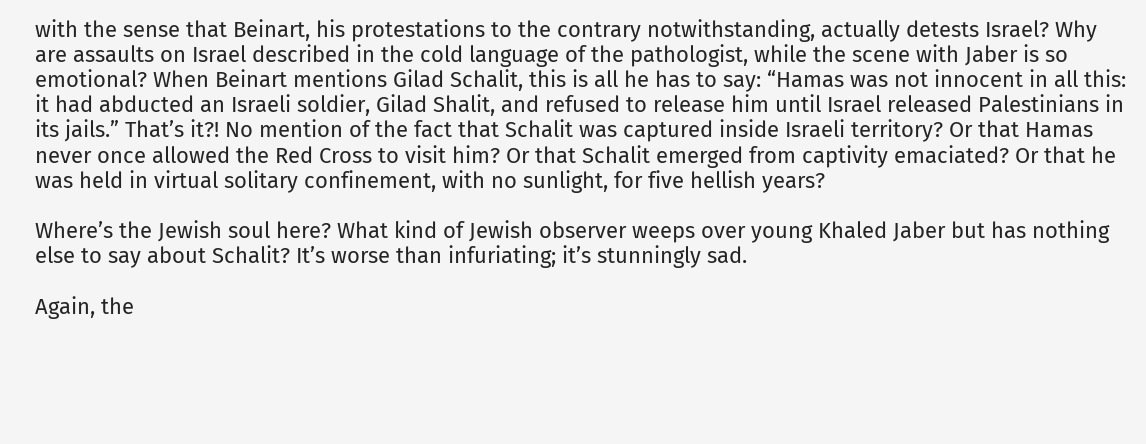with the sense that Beinart, his protestations to the contrary notwithstanding, actually detests Israel? Why are assaults on Israel described in the cold language of the pathologist, while the scene with Jaber is so emotional? When Beinart mentions Gilad Schalit, this is all he has to say: “Hamas was not innocent in all this: it had abducted an Israeli soldier, Gilad Shalit, and refused to release him until Israel released Palestinians in its jails.” That’s it?! No mention of the fact that Schalit was captured inside Israeli territory? Or that Hamas never once allowed the Red Cross to visit him? Or that Schalit emerged from captivity emaciated? Or that he was held in virtual solitary confinement, with no sunlight, for five hellish years?

Where’s the Jewish soul here? What kind of Jewish observer weeps over young Khaled Jaber but has nothing else to say about Schalit? It’s worse than infuriating; it’s stunningly sad.

Again, the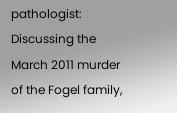pathologist: Discussing the March 2011 murder of the Fogel family,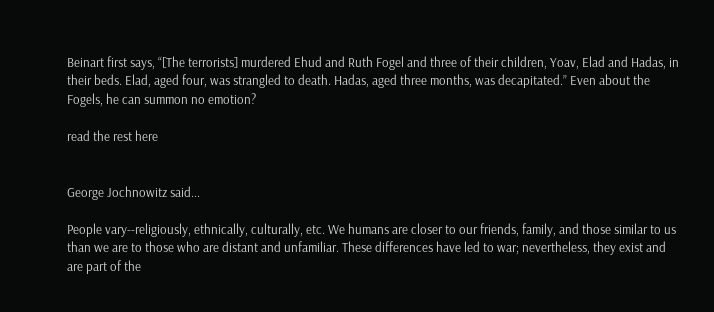Beinart first says, “[The terrorists] murdered Ehud and Ruth Fogel and three of their children, Yoav, Elad and Hadas, in their beds. Elad, aged four, was strangled to death. Hadas, aged three months, was decapitated.” Even about the Fogels, he can summon no emotion?

read the rest here


George Jochnowitz said...

People vary--religiously, ethnically, culturally, etc. We humans are closer to our friends, family, and those similar to us than we are to those who are distant and unfamiliar. These differences have led to war; nevertheless, they exist and are part of the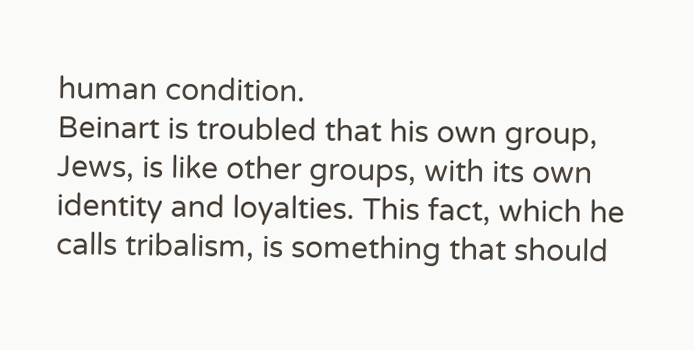human condition.
Beinart is troubled that his own group, Jews, is like other groups, with its own identity and loyalties. This fact, which he calls tribalism, is something that should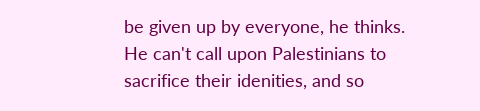be given up by everyone, he thinks. He can't call upon Palestinians to sacrifice their idenities, and so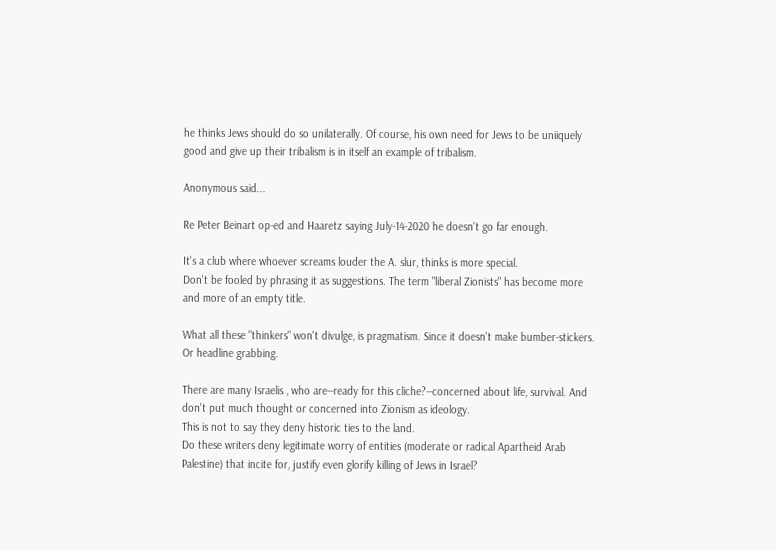he thinks Jews should do so unilaterally. Of course, his own need for Jews to be uniiquely good and give up their tribalism is in itself an example of tribalism.

Anonymous said...

Re Peter Beinart op-ed and Haaretz saying July-14-2020 he doesn't go far enough.

It's a club where whoever screams louder the A. slur, thinks is more special.
Don't be fooled by phrasing it as suggestions. The term "liberal Zionists" has become more and more of an empty title.

What all these "thinkers" won't divulge, is pragmatism. Since it doesn't make bumber-stickers. Or headline grabbing.

There are many Israelis , who are--ready for this cliche?--concerned about life, survival. And don't put much thought or concerned into Zionism as ideology.
This is not to say they deny historic ties to the land.
Do these writers deny legitimate worry of entities (moderate or radical Apartheid Arab Palestine) that incite for, justify even glorify killing of Jews in Israel?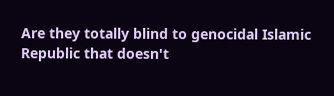Are they totally blind to genocidal Islamic Republic that doesn't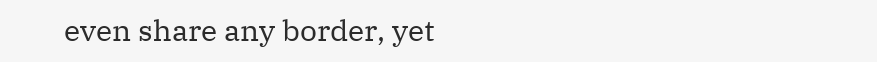even share any border, yet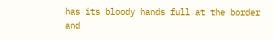has its bloody hands full at the border and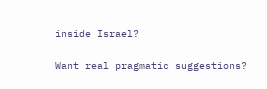inside Israel?

Want real pragmatic suggestions?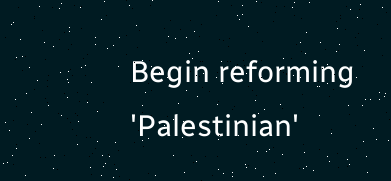Begin reforming 'Palestinian'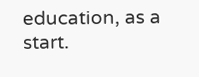education, as a start.